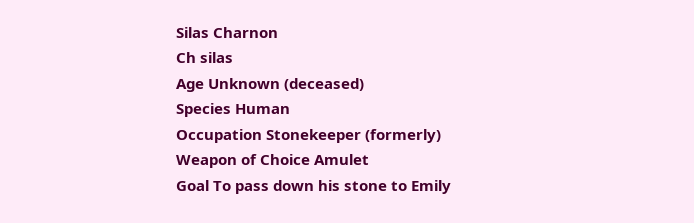Silas Charnon
Ch silas
Age Unknown (deceased)
Species Human
Occupation Stonekeeper (formerly)
Weapon of Choice Amulet
Goal To pass down his stone to Emily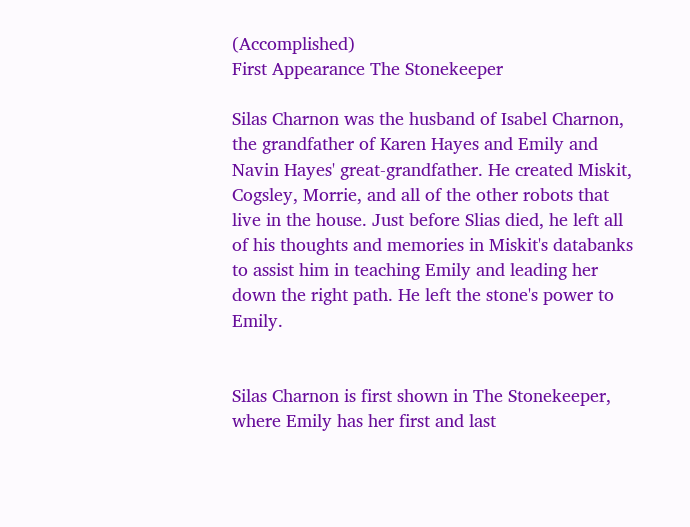(Accomplished)
First Appearance The Stonekeeper

Silas Charnon was the husband of Isabel Charnon, the grandfather of Karen Hayes and Emily and Navin Hayes' great-grandfather. He created Miskit, Cogsley, Morrie, and all of the other robots that live in the house. Just before Slias died, he left all of his thoughts and memories in Miskit's databanks to assist him in teaching Emily and leading her down the right path. He left the stone's power to Emily.


Silas Charnon is first shown in The Stonekeeper, where Emily has her first and last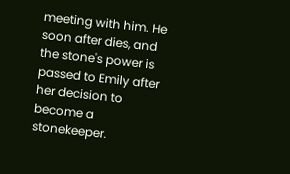meeting with him. He soon after dies, and the stone's power is passed to Emily after her decision to become a stonekeeper.